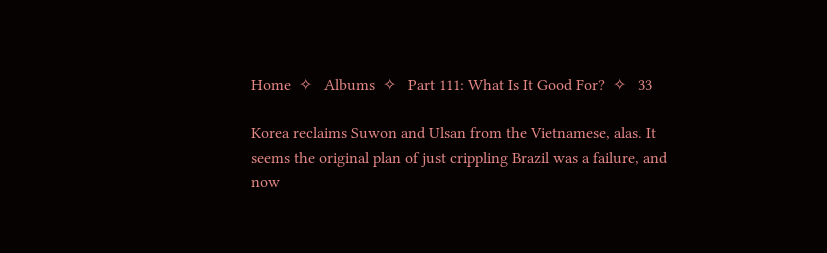Home  ✧   Albums  ✧   Part 111: What Is It Good For?  ✧   33

Korea reclaims Suwon and Ulsan from the Vietnamese, alas. It seems the original plan of just crippling Brazil was a failure, and now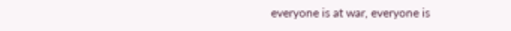everyone is at war, everyone is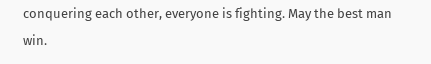conquering each other, everyone is fighting. May the best man win.